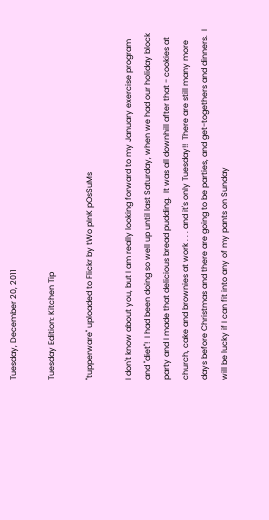Tuesday, December 20, 2011

Tuesday Edition: Kitchen Tip

"tupperware" uploaded to Flickr by tWo pInK pOsSuMs

I don't know about you, but I am really looking forward to my January exercise program and "diet"!  I had been doing so well up until last Saturday, when we had our holiday block party and I made that delicious bread pudding.  It was all downhill after that - cookies at church, cake and brownies at work . . . and it's only Tuesday!!  There are still many more days before Christmas and there are going to be parties, and get-togethers and dinners.  I will be lucky if I can fit into any of my pants on Sunday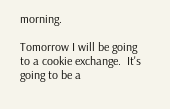morning.

Tomorrow I will be going to a cookie exchange.  It's going to be a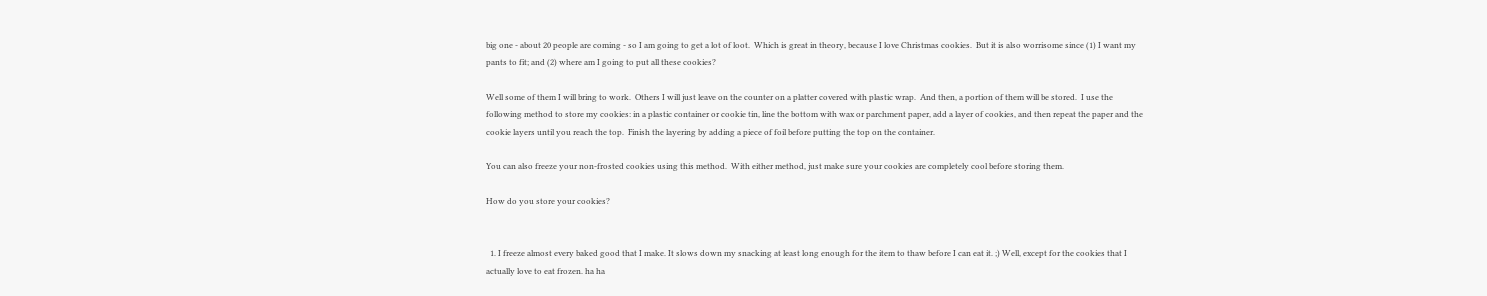big one - about 20 people are coming - so I am going to get a lot of loot.  Which is great in theory, because I love Christmas cookies.  But it is also worrisome since (1) I want my pants to fit; and (2) where am I going to put all these cookies?

Well some of them I will bring to work.  Others I will just leave on the counter on a platter covered with plastic wrap.  And then, a portion of them will be stored.  I use the following method to store my cookies: in a plastic container or cookie tin, line the bottom with wax or parchment paper, add a layer of cookies, and then repeat the paper and the cookie layers until you reach the top.  Finish the layering by adding a piece of foil before putting the top on the container.

You can also freeze your non-frosted cookies using this method.  With either method, just make sure your cookies are completely cool before storing them.

How do you store your cookies?


  1. I freeze almost every baked good that I make. It slows down my snacking at least long enough for the item to thaw before I can eat it. ;) Well, except for the cookies that I actually love to eat frozen. ha ha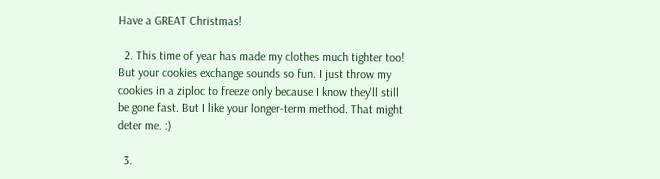Have a GREAT Christmas!

  2. This time of year has made my clothes much tighter too! But your cookies exchange sounds so fun. I just throw my cookies in a ziploc to freeze only because I know they'll still be gone fast. But I like your longer-term method. That might deter me. :)

  3.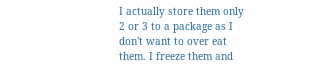I actually store them only 2 or 3 to a package as I don't want to over eat them. I freeze them and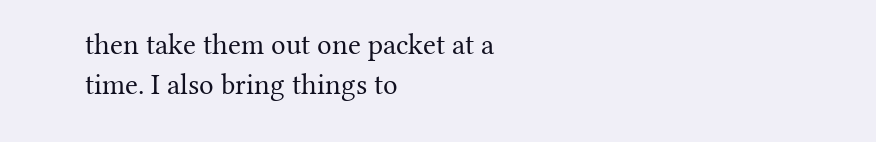then take them out one packet at a time. I also bring things to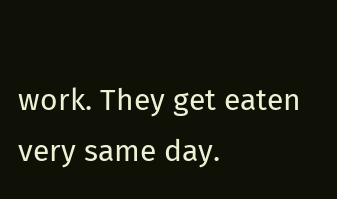work. They get eaten very same day.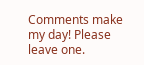Comments make my day! Please leave one.